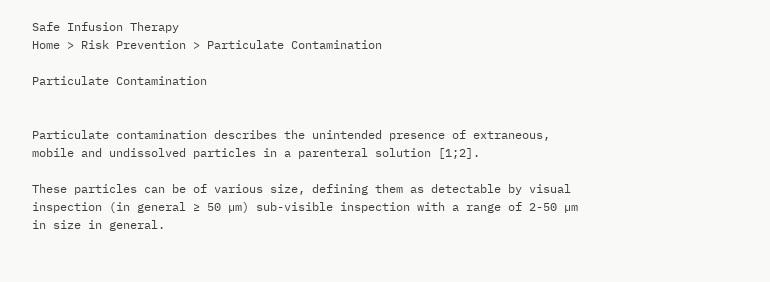Safe Infusion Therapy
Home > Risk Prevention > Particulate Contamination

Particulate Contamination


Particulate contamination describes the unintended presence of extraneous, mobile and undissolved particles in a parenteral solution [1;2].

These particles can be of various size, defining them as detectable by visual inspection (in general ≥ 50 µm) sub-visible inspection with a range of 2-50 µm in size in general.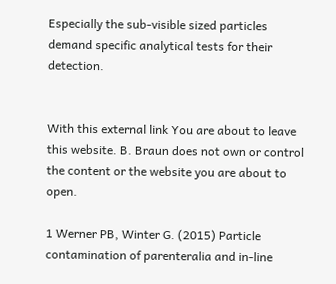Especially the sub-visible sized particles demand specific analytical tests for their detection.


With this external link You are about to leave this website. B. Braun does not own or control the content or the website you are about to open.

1 Werner PB, Winter G. (2015) Particle contamination of parenteralia and in-line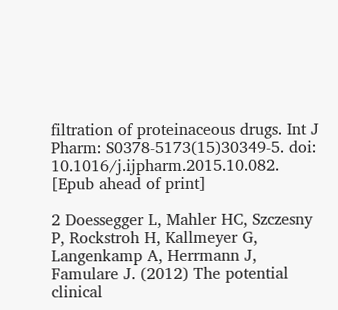filtration of proteinaceous drugs. Int J Pharm: S0378-5173(15)30349-5. doi: 10.1016/j.ijpharm.2015.10.082. [Epub ahead of print]

2 Doessegger L, Mahler HC, Szczesny P, Rockstroh H, Kallmeyer G, Langenkamp A, Herrmann J, Famulare J. (2012) The potential clinical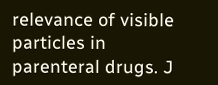relevance of visible particles in parenteral drugs. J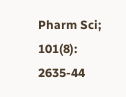Pharm Sci; 101(8): 2635-44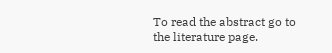To read the abstract go to the literature page.